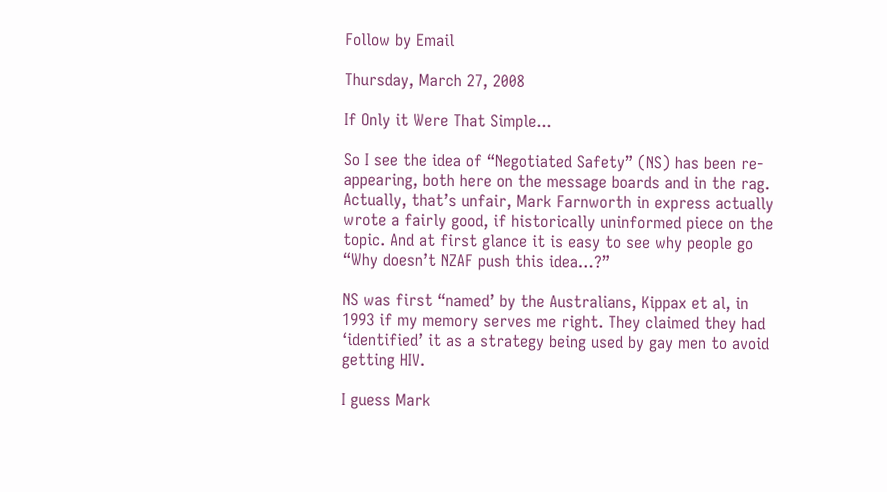Follow by Email

Thursday, March 27, 2008

If Only it Were That Simple...

So I see the idea of “Negotiated Safety” (NS) has been re-appearing, both here on the message boards and in the rag. Actually, that’s unfair, Mark Farnworth in express actually wrote a fairly good, if historically uninformed piece on the topic. And at first glance it is easy to see why people go “Why doesn’t NZAF push this idea…?”

NS was first “named’ by the Australians, Kippax et al, in 1993 if my memory serves me right. They claimed they had ‘identified’ it as a strategy being used by gay men to avoid getting HIV.

I guess Mark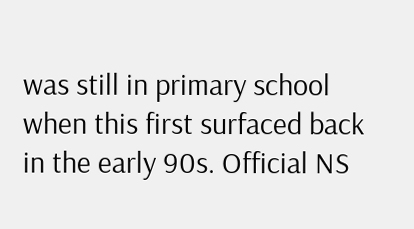was still in primary school when this first surfaced back in the early 90s. Official NS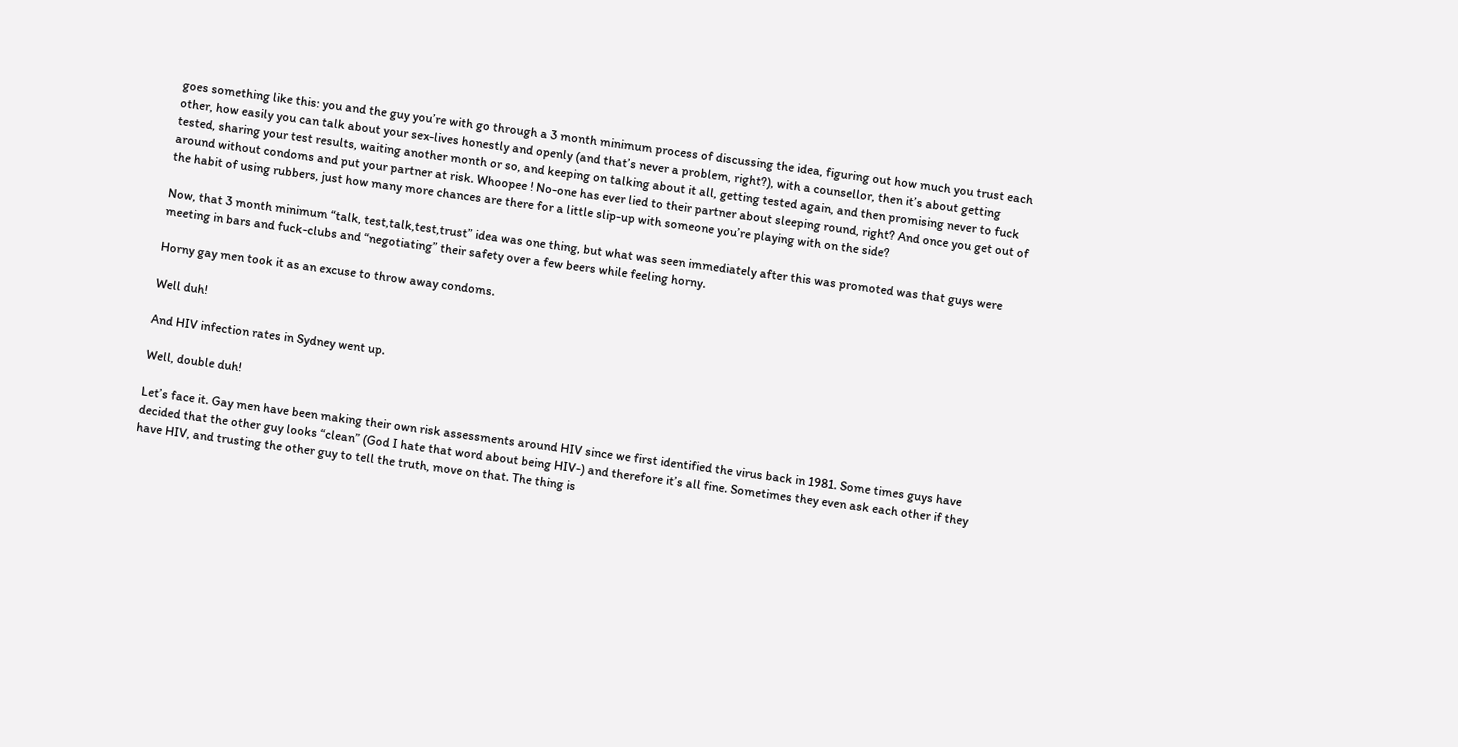goes something like this: you and the guy you’re with go through a 3 month minimum process of discussing the idea, figuring out how much you trust each other, how easily you can talk about your sex-lives honestly and openly (and that’s never a problem, right?), with a counsellor, then it’s about getting tested, sharing your test results, waiting another month or so, and keeping on talking about it all, getting tested again, and then promising never to fuck around without condoms and put your partner at risk. Whoopee ! No-one has ever lied to their partner about sleeping round, right? And once you get out of the habit of using rubbers, just how many more chances are there for a little slip-up with someone you’re playing with on the side?

Now, that 3 month minimum “talk, test,talk,test,trust” idea was one thing, but what was seen immediately after this was promoted was that guys were meeting in bars and fuck-clubs and “negotiating” their safety over a few beers while feeling horny.

Horny gay men took it as an excuse to throw away condoms.

Well duh!

And HIV infection rates in Sydney went up.

Well, double duh!

Let’s face it. Gay men have been making their own risk assessments around HIV since we first identified the virus back in 1981. Some times guys have decided that the other guy looks “clean” (God I hate that word about being HIV-) and therefore it’s all fine. Sometimes they even ask each other if they have HIV, and trusting the other guy to tell the truth, move on that. The thing is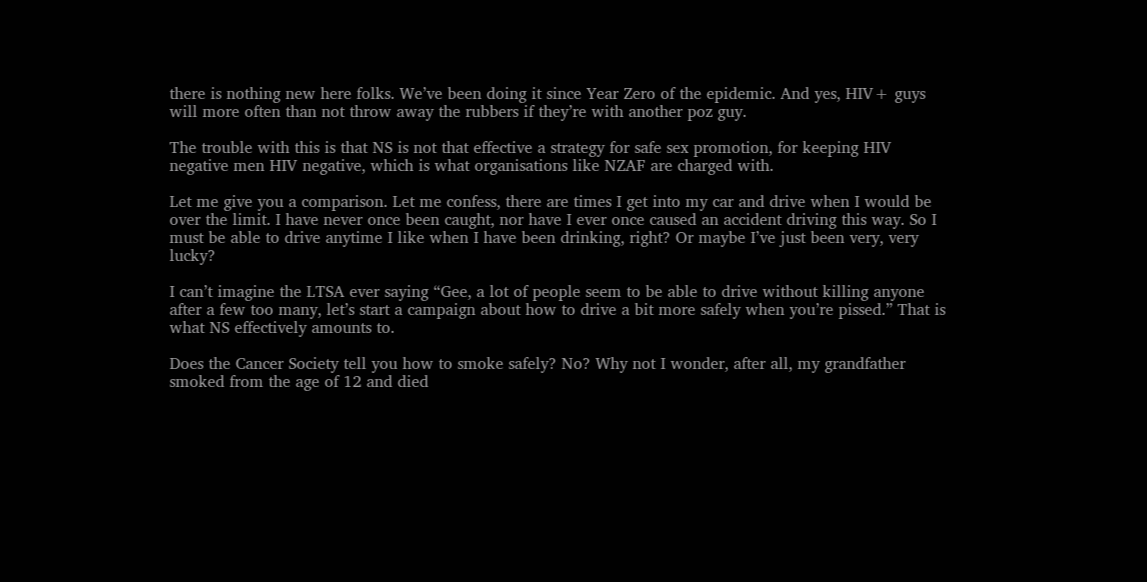there is nothing new here folks. We’ve been doing it since Year Zero of the epidemic. And yes, HIV+ guys will more often than not throw away the rubbers if they’re with another poz guy.

The trouble with this is that NS is not that effective a strategy for safe sex promotion, for keeping HIV negative men HIV negative, which is what organisations like NZAF are charged with.

Let me give you a comparison. Let me confess, there are times I get into my car and drive when I would be over the limit. I have never once been caught, nor have I ever once caused an accident driving this way. So I must be able to drive anytime I like when I have been drinking, right? Or maybe I’ve just been very, very lucky?

I can’t imagine the LTSA ever saying “Gee, a lot of people seem to be able to drive without killing anyone after a few too many, let’s start a campaign about how to drive a bit more safely when you’re pissed.” That is what NS effectively amounts to.

Does the Cancer Society tell you how to smoke safely? No? Why not I wonder, after all, my grandfather smoked from the age of 12 and died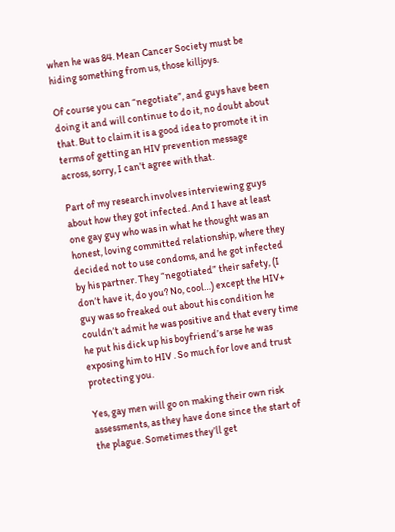when he was 84. Mean Cancer Society must be hiding something from us, those killjoys.

Of course you can “negotiate”, and guys have been doing it and will continue to do it, no doubt about that. But to claim it is a good idea to promote it in terms of getting an HIV prevention message across, sorry, I can’t agree with that.

Part of my research involves interviewing guys about how they got infected. And I have at least one gay guy who was in what he thought was an honest, loving committed relationship, where they decided not to use condoms, and he got infected by his partner. They “negotiated” their safety, (I don’t have it, do you? No, cool…) except the HIV+ guy was so freaked out about his condition he couldn’t admit he was positive and that every time he put his dick up his boyfriend’s arse he was exposing him to HIV . So much for love and trust protecting you.

Yes, gay men will go on making their own risk assessments, as they have done since the start of the plague. Sometimes they’ll get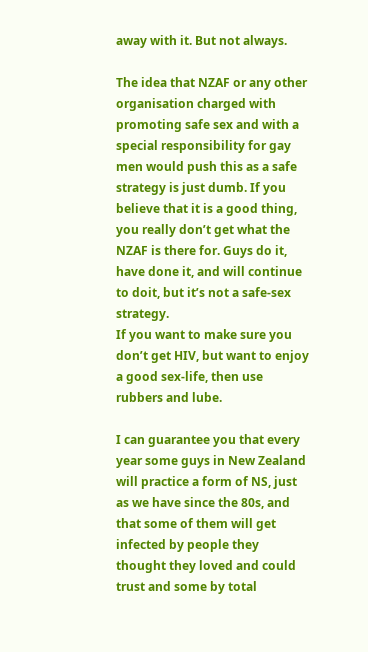away with it. But not always.

The idea that NZAF or any other organisation charged with promoting safe sex and with a special responsibility for gay men would push this as a safe strategy is just dumb. If you believe that it is a good thing, you really don’t get what the NZAF is there for. Guys do it, have done it, and will continue to doit, but it’s not a safe-sex strategy.
If you want to make sure you don’t get HIV, but want to enjoy a good sex-life, then use rubbers and lube.

I can guarantee you that every year some guys in New Zealand will practice a form of NS, just as we have since the 80s, and that some of them will get infected by people they thought they loved and could trust and some by total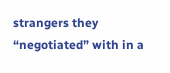strangers they “negotiated” with in a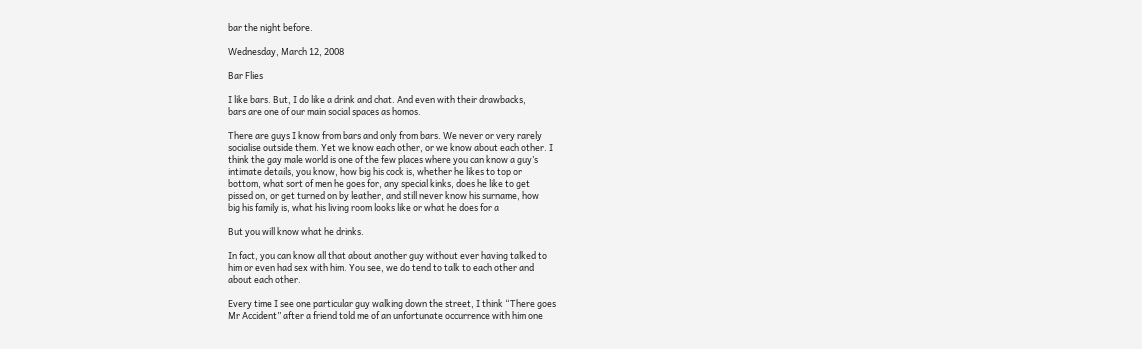bar the night before.

Wednesday, March 12, 2008

Bar Flies

I like bars. But, I do like a drink and chat. And even with their drawbacks,
bars are one of our main social spaces as homos.

There are guys I know from bars and only from bars. We never or very rarely
socialise outside them. Yet we know each other, or we know about each other. I
think the gay male world is one of the few places where you can know a guy’s
intimate details, you know, how big his cock is, whether he likes to top or
bottom, what sort of men he goes for, any special kinks, does he like to get
pissed on, or get turned on by leather, and still never know his surname, how
big his family is, what his living room looks like or what he does for a

But you will know what he drinks.

In fact, you can know all that about another guy without ever having talked to
him or even had sex with him. You see, we do tend to talk to each other and
about each other.

Every time I see one particular guy walking down the street, I think “There goes
Mr Accident” after a friend told me of an unfortunate occurrence with him one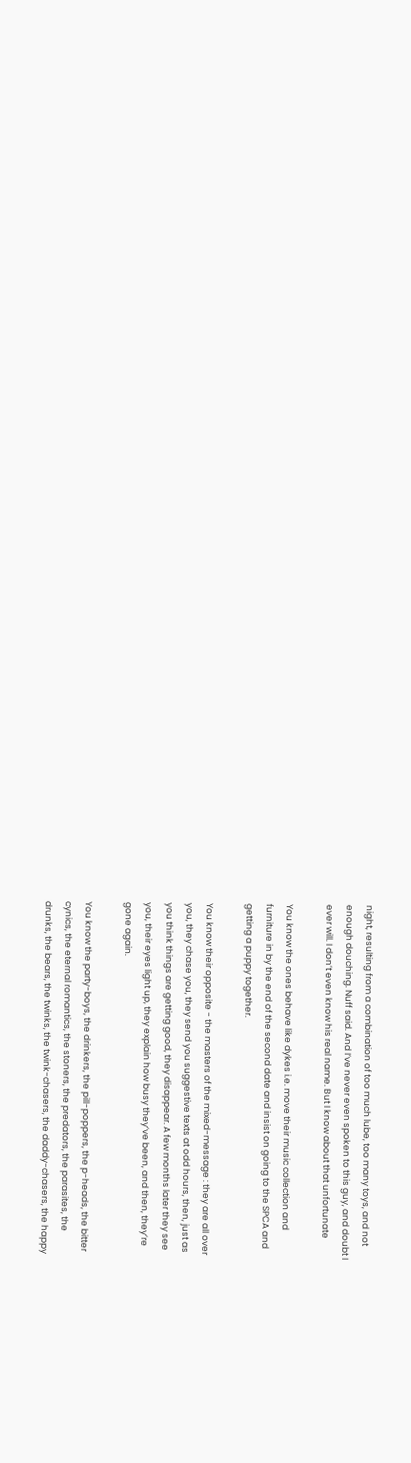night, resulting from a combination of too much lube, too many toys, and not
enough douching. Nuff said. And I’ve never even spoken to this guy, and doubt I
ever will. I don’t even know his real name. But I know about that unfortunate

You know the ones behave like dykes i.e. move their music collection and
furniture in by the end of the second date and insist on going to the SPCA and
getting a puppy together.

You know their opposite - the masters of the mixed-message : they are all over
you, they chase you, they send you suggestive texts at odd hours, then, just as
you think things are getting good, they disappear. A few months later they see
you, their eyes light up, they explain how busy they’ve been, and then, they’re
gone again.

You know the party-boys, the drinkers, the pill-poppers, the p-heads, the bitter
cynics, the eternal romantics, the stoners, the predators, the parasites, the
drunks, the bears, the twinks, the twink-chasers, the daddy-chasers, the happy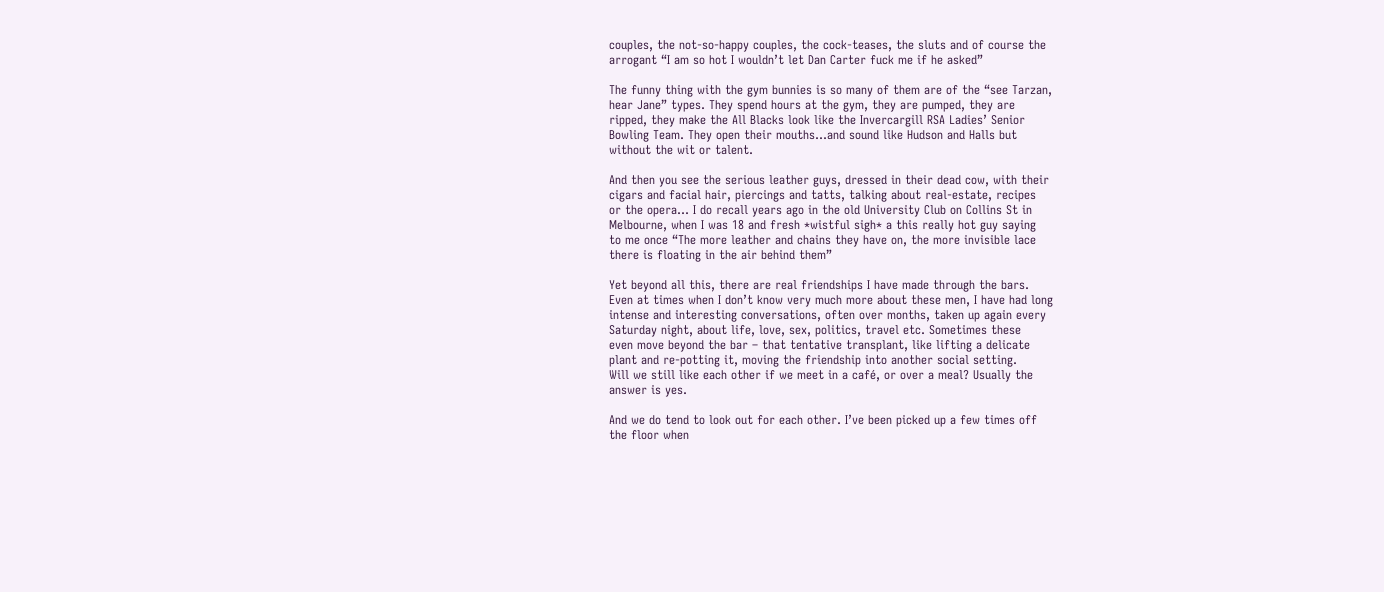couples, the not-so-happy couples, the cock-teases, the sluts and of course the
arrogant “I am so hot I wouldn’t let Dan Carter fuck me if he asked”

The funny thing with the gym bunnies is so many of them are of the “see Tarzan,
hear Jane” types. They spend hours at the gym, they are pumped, they are
ripped, they make the All Blacks look like the Invercargill RSA Ladies’ Senior
Bowling Team. They open their mouths…and sound like Hudson and Halls but
without the wit or talent.

And then you see the serious leather guys, dressed in their dead cow, with their
cigars and facial hair, piercings and tatts, talking about real-estate, recipes
or the opera… I do recall years ago in the old University Club on Collins St in
Melbourne, when I was 18 and fresh *wistful sigh* a this really hot guy saying
to me once “The more leather and chains they have on, the more invisible lace
there is floating in the air behind them”

Yet beyond all this, there are real friendships I have made through the bars.
Even at times when I don’t know very much more about these men, I have had long
intense and interesting conversations, often over months, taken up again every
Saturday night, about life, love, sex, politics, travel etc. Sometimes these
even move beyond the bar – that tentative transplant, like lifting a delicate
plant and re-potting it, moving the friendship into another social setting.
Will we still like each other if we meet in a café, or over a meal? Usually the
answer is yes.

And we do tend to look out for each other. I’ve been picked up a few times off
the floor when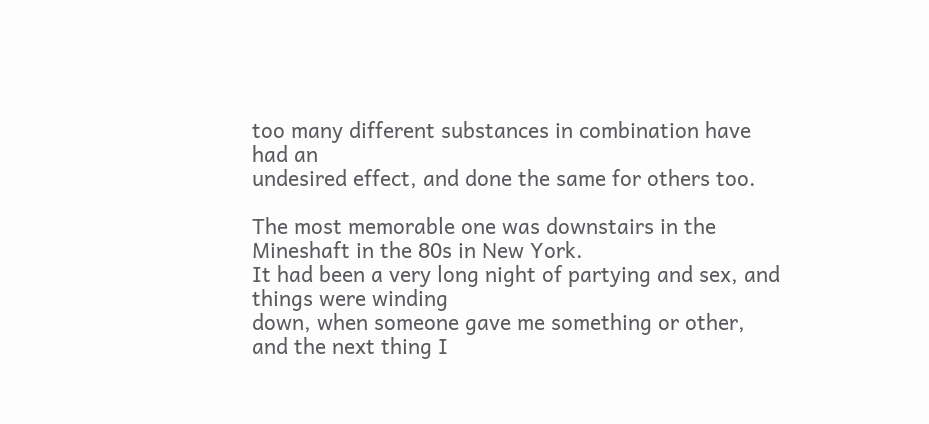too many different substances in combination have had an
undesired effect, and done the same for others too.

The most memorable one was downstairs in the Mineshaft in the 80s in New York.
It had been a very long night of partying and sex, and things were winding
down, when someone gave me something or other, and the next thing I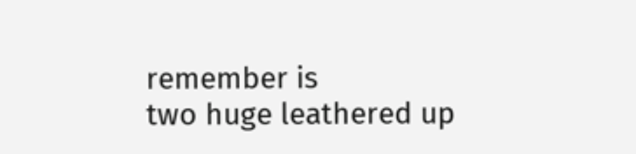remember is
two huge leathered up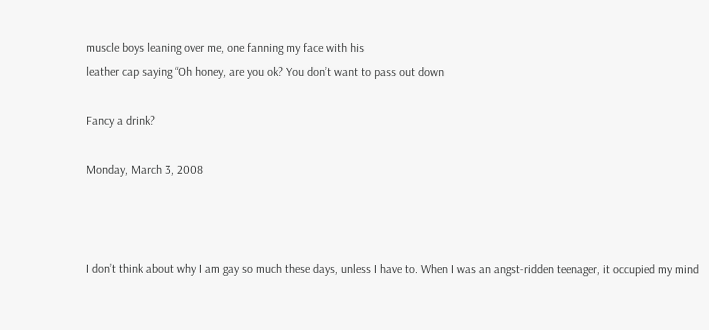muscle boys leaning over me, one fanning my face with his
leather cap saying “Oh honey, are you ok? You don’t want to pass out down

Fancy a drink?

Monday, March 3, 2008



I don’t think about why I am gay so much these days, unless I have to. When I was an angst-ridden teenager, it occupied my mind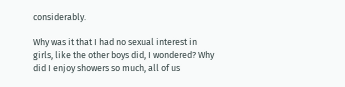considerably.

Why was it that I had no sexual interest in girls, like the other boys did, I wondered? Why did I enjoy showers so much, all of us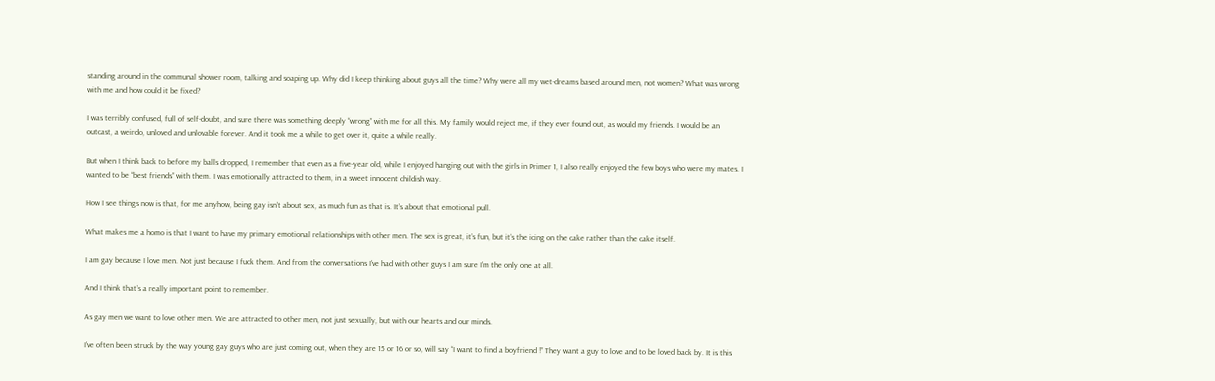standing around in the communal shower room, talking and soaping up. Why did I keep thinking about guys all the time? Why were all my wet-dreams based around men, not women? What was wrong with me and how could it be fixed?

I was terribly confused, full of self-doubt, and sure there was something deeply “wrong” with me for all this. My family would reject me, if they ever found out, as would my friends. I would be an outcast, a weirdo, unloved and unlovable forever. And it took me a while to get over it, quite a while really.

But when I think back to before my balls dropped, I remember that even as a five-year old, while I enjoyed hanging out with the girls in Primer 1, I also really enjoyed the few boys who were my mates. I wanted to be “best friends” with them. I was emotionally attracted to them, in a sweet innocent childish way.

How I see things now is that, for me anyhow, being gay isn’t about sex, as much fun as that is. It’s about that emotional pull.

What makes me a homo is that I want to have my primary emotional relationships with other men. The sex is great, it’s fun, but it’s the icing on the cake rather than the cake itself.

I am gay because I love men. Not just because I fuck them. And from the conversations I’ve had with other guys I am sure I’m the only one at all.

And I think that’s a really important point to remember.

As gay men we want to love other men. We are attracted to other men, not just sexually, but with our hearts and our minds.

I’ve often been struck by the way young gay guys who are just coming out, when they are 15 or 16 or so, will say “I want to find a boyfriend !” They want a guy to love and to be loved back by. It is this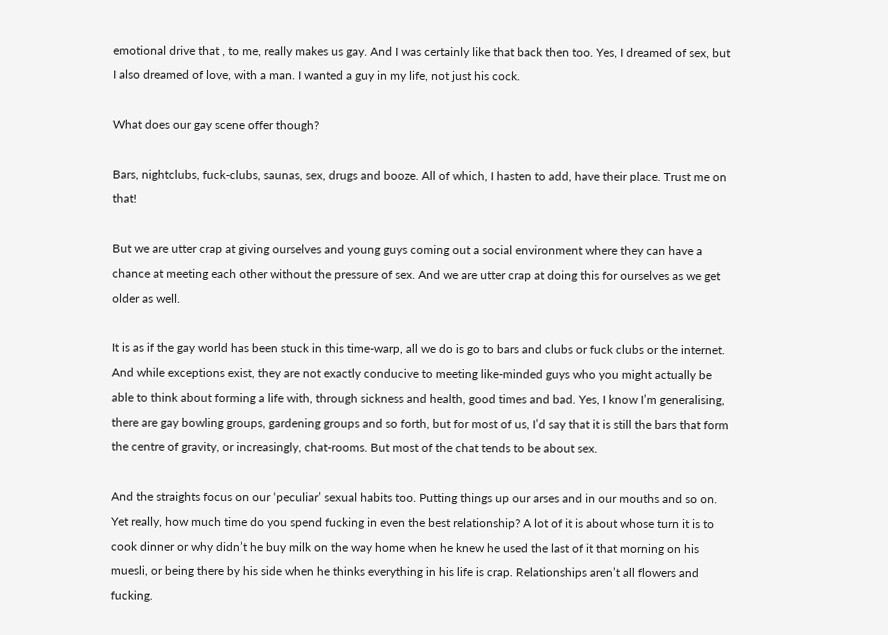emotional drive that , to me, really makes us gay. And I was certainly like that back then too. Yes, I dreamed of sex, but I also dreamed of love, with a man. I wanted a guy in my life, not just his cock.

What does our gay scene offer though?

Bars, nightclubs, fuck-clubs, saunas, sex, drugs and booze. All of which, I hasten to add, have their place. Trust me on that!

But we are utter crap at giving ourselves and young guys coming out a social environment where they can have a chance at meeting each other without the pressure of sex. And we are utter crap at doing this for ourselves as we get older as well.

It is as if the gay world has been stuck in this time-warp, all we do is go to bars and clubs or fuck clubs or the internet. And while exceptions exist, they are not exactly conducive to meeting like-minded guys who you might actually be able to think about forming a life with, through sickness and health, good times and bad. Yes, I know I’m generalising, there are gay bowling groups, gardening groups and so forth, but for most of us, I’d say that it is still the bars that form the centre of gravity, or increasingly, chat-rooms. But most of the chat tends to be about sex.

And the straights focus on our ‘peculiar’ sexual habits too. Putting things up our arses and in our mouths and so on. Yet really, how much time do you spend fucking in even the best relationship? A lot of it is about whose turn it is to cook dinner or why didn’t he buy milk on the way home when he knew he used the last of it that morning on his muesli, or being there by his side when he thinks everything in his life is crap. Relationships aren’t all flowers and fucking.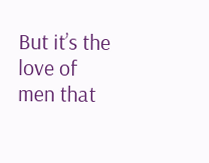But it’s the love of men that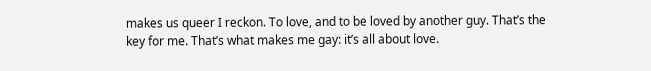makes us queer I reckon. To love, and to be loved by another guy. That’s the key for me. That’s what makes me gay: it’s all about love.